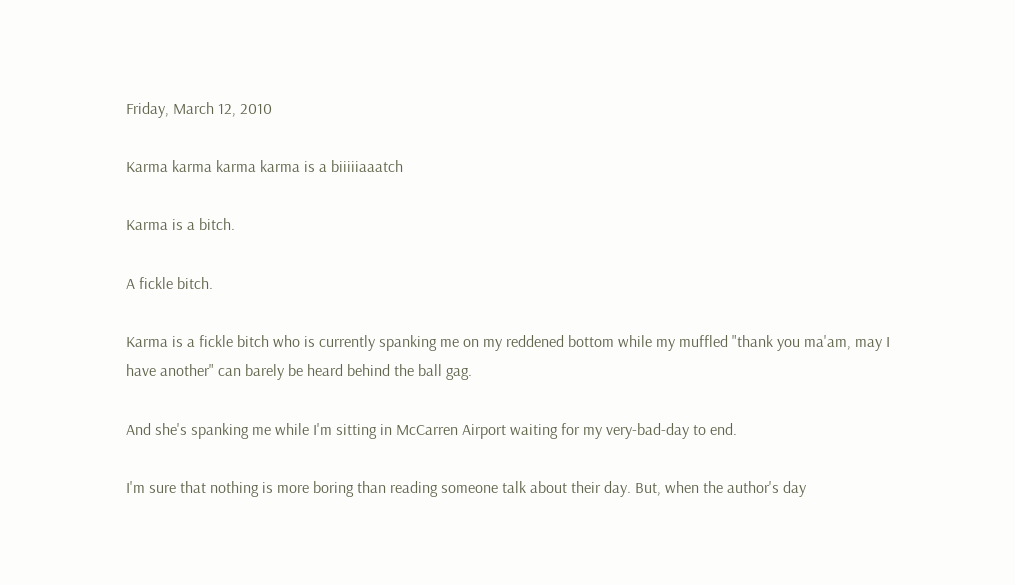Friday, March 12, 2010

Karma karma karma karma is a biiiiiaaatch

Karma is a bitch.

A fickle bitch.

Karma is a fickle bitch who is currently spanking me on my reddened bottom while my muffled "thank you ma'am, may I have another" can barely be heard behind the ball gag.

And she's spanking me while I'm sitting in McCarren Airport waiting for my very-bad-day to end.

I'm sure that nothing is more boring than reading someone talk about their day. But, when the author's day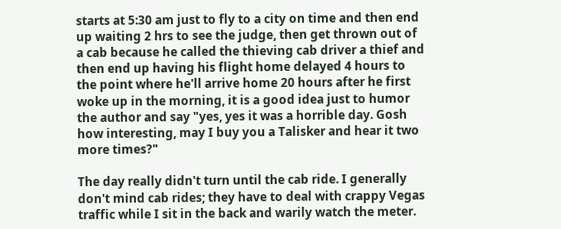starts at 5:30 am just to fly to a city on time and then end up waiting 2 hrs to see the judge, then get thrown out of a cab because he called the thieving cab driver a thief and then end up having his flight home delayed 4 hours to the point where he'll arrive home 20 hours after he first woke up in the morning, it is a good idea just to humor the author and say "yes, yes it was a horrible day. Gosh how interesting, may I buy you a Talisker and hear it two more times?"

The day really didn't turn until the cab ride. I generally don't mind cab rides; they have to deal with crappy Vegas traffic while I sit in the back and warily watch the meter.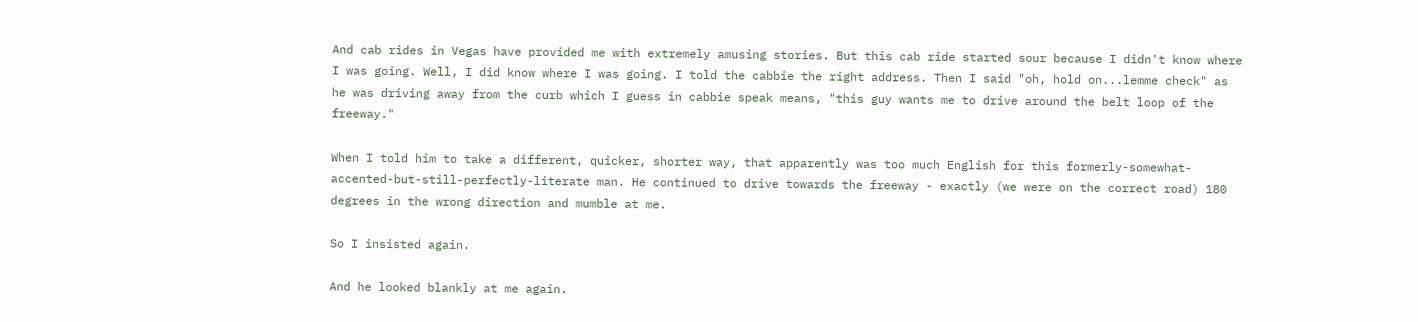And cab rides in Vegas have provided me with extremely amusing stories. But this cab ride started sour because I didn't know where I was going. Well, I did know where I was going. I told the cabbie the right address. Then I said "oh, hold on...lemme check" as he was driving away from the curb which I guess in cabbie speak means, "this guy wants me to drive around the belt loop of the freeway."

When I told him to take a different, quicker, shorter way, that apparently was too much English for this formerly-somewhat-accented-but-still-perfectly-literate man. He continued to drive towards the freeway - exactly (we were on the correct road) 180 degrees in the wrong direction and mumble at me.

So I insisted again.

And he looked blankly at me again.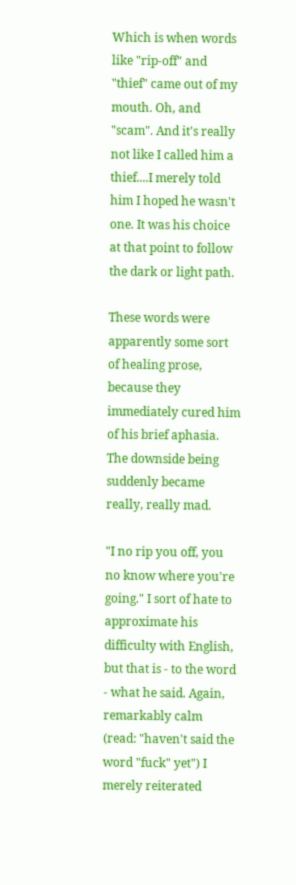Which is when words like "rip-off" and "thief" came out of my mouth. Oh, and "scam". And it's really not like I called him a thief....I merely told him I hoped he wasn't one. It was his choice at that point to follow the dark or light path.

These words were apparently some sort of healing prose, because they immediately cured him of his brief aphasia. The downside being suddenly became really, really mad.

"I no rip you off, you no know where you're going." I sort of hate to approximate his difficulty with English, but that is - to the word - what he said. Again, remarkably calm (read: "haven't said the word "fuck" yet") I merely reiterated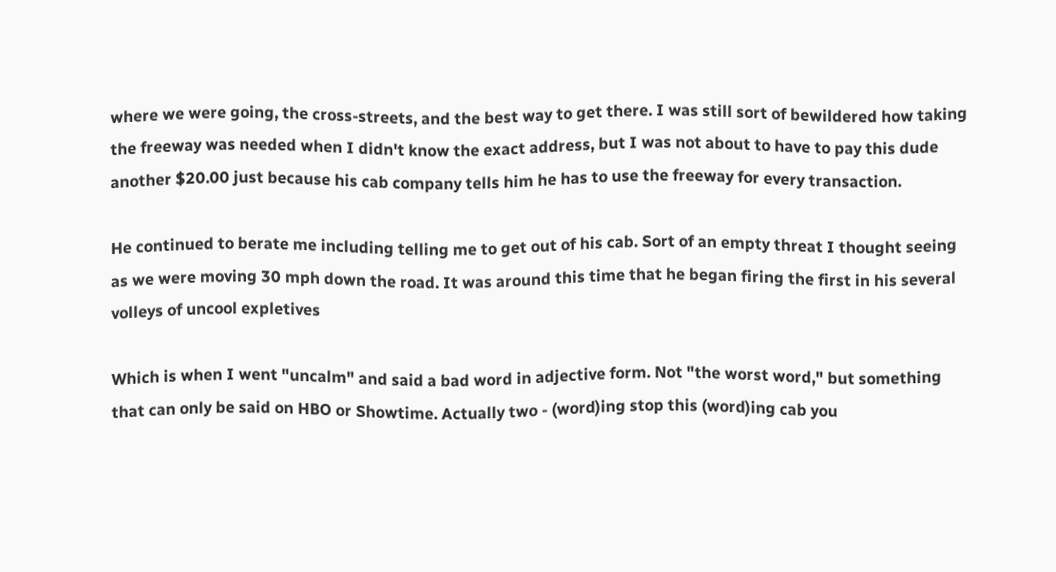where we were going, the cross-streets, and the best way to get there. I was still sort of bewildered how taking the freeway was needed when I didn't know the exact address, but I was not about to have to pay this dude another $20.00 just because his cab company tells him he has to use the freeway for every transaction.

He continued to berate me including telling me to get out of his cab. Sort of an empty threat I thought seeing as we were moving 30 mph down the road. It was around this time that he began firing the first in his several volleys of uncool expletives

Which is when I went "uncalm" and said a bad word in adjective form. Not "the worst word," but something that can only be said on HBO or Showtime. Actually two - (word)ing stop this (word)ing cab you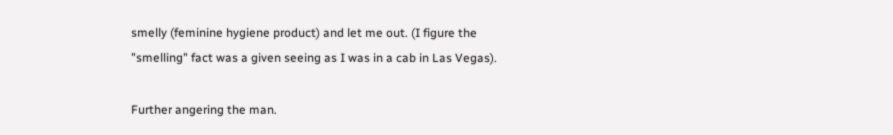smelly (feminine hygiene product) and let me out. (I figure the "smelling" fact was a given seeing as I was in a cab in Las Vegas).

Further angering the man.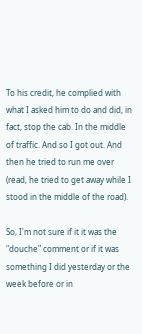To his credit, he complied with what I asked him to do and did, in fact, stop the cab. In the middle of traffic. And so I got out. And then he tried to run me over (read, he tried to get away while I stood in the middle of the road).

So, I'm not sure if it it was the "douche" comment or if it was something I did yesterday or the week before or in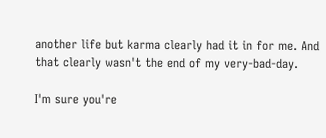another life but karma clearly had it in for me. And that clearly wasn't the end of my very-bad-day.

I'm sure you're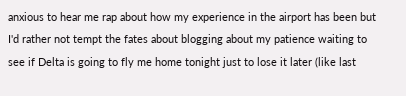anxious to hear me rap about how my experience in the airport has been but I'd rather not tempt the fates about blogging about my patience waiting to see if Delta is going to fly me home tonight just to lose it later (like last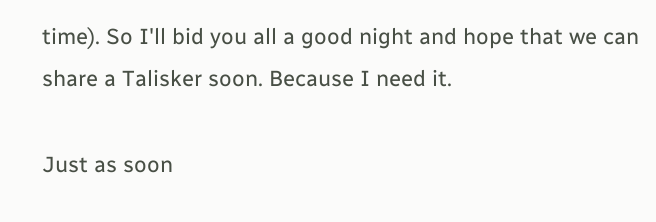time). So I'll bid you all a good night and hope that we can share a Talisker soon. Because I need it.

Just as soon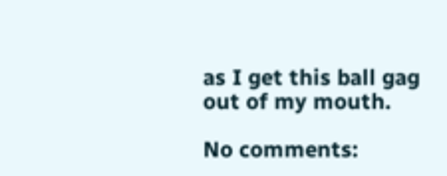as I get this ball gag out of my mouth.

No comments: